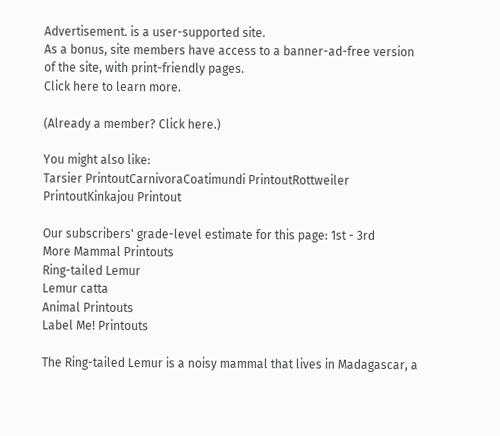Advertisement. is a user-supported site.
As a bonus, site members have access to a banner-ad-free version of the site, with print-friendly pages.
Click here to learn more.

(Already a member? Click here.)

You might also like:
Tarsier PrintoutCarnivoraCoatimundi PrintoutRottweiler PrintoutKinkajou Printout

Our subscribers' grade-level estimate for this page: 1st - 3rd
More Mammal Printouts
Ring-tailed Lemur
Lemur catta
Animal Printouts
Label Me! Printouts

The Ring-tailed Lemur is a noisy mammal that lives in Madagascar, a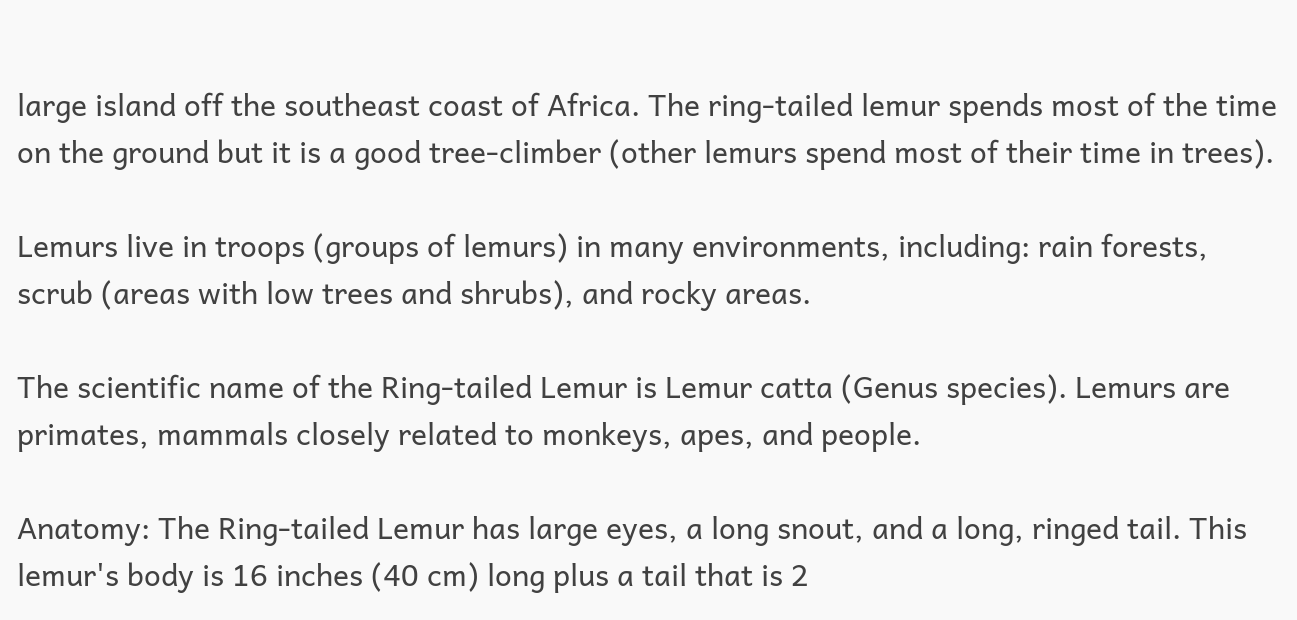large island off the southeast coast of Africa. The ring-tailed lemur spends most of the time on the ground but it is a good tree-climber (other lemurs spend most of their time in trees).

Lemurs live in troops (groups of lemurs) in many environments, including: rain forests, scrub (areas with low trees and shrubs), and rocky areas.

The scientific name of the Ring-tailed Lemur is Lemur catta (Genus species). Lemurs are primates, mammals closely related to monkeys, apes, and people.

Anatomy: The Ring-tailed Lemur has large eyes, a long snout, and a long, ringed tail. This lemur's body is 16 inches (40 cm) long plus a tail that is 2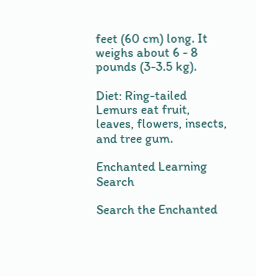feet (60 cm) long. It weighs about 6 - 8 pounds (3-3.5 kg).

Diet: Ring-tailed Lemurs eat fruit, leaves, flowers, insects, and tree gum.

Enchanted Learning Search

Search the Enchanted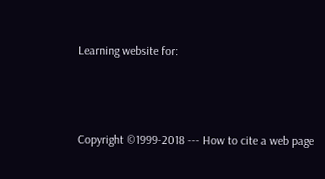Learning website for:



Copyright ©1999-2018 --- How to cite a web page